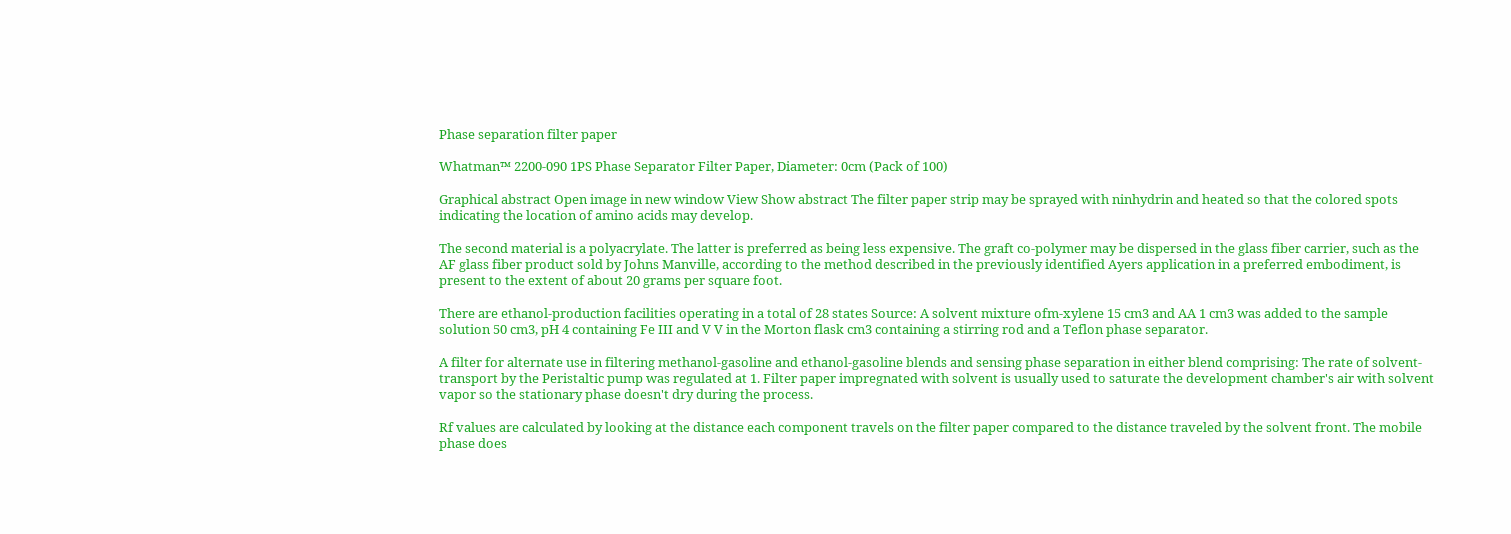Phase separation filter paper

Whatman™ 2200-090 1PS Phase Separator Filter Paper, Diameter: 0cm (Pack of 100)

Graphical abstract Open image in new window View Show abstract The filter paper strip may be sprayed with ninhydrin and heated so that the colored spots indicating the location of amino acids may develop.

The second material is a polyacrylate. The latter is preferred as being less expensive. The graft co-polymer may be dispersed in the glass fiber carrier, such as the AF glass fiber product sold by Johns Manville, according to the method described in the previously identified Ayers application in a preferred embodiment, is present to the extent of about 20 grams per square foot.

There are ethanol-production facilities operating in a total of 28 states Source: A solvent mixture ofm-xylene 15 cm3 and AA 1 cm3 was added to the sample solution 50 cm3, pH 4 containing Fe III and V V in the Morton flask cm3 containing a stirring rod and a Teflon phase separator.

A filter for alternate use in filtering methanol-gasoline and ethanol-gasoline blends and sensing phase separation in either blend comprising: The rate of solvent-transport by the Peristaltic pump was regulated at 1. Filter paper impregnated with solvent is usually used to saturate the development chamber's air with solvent vapor so the stationary phase doesn't dry during the process.

Rf values are calculated by looking at the distance each component travels on the filter paper compared to the distance traveled by the solvent front. The mobile phase does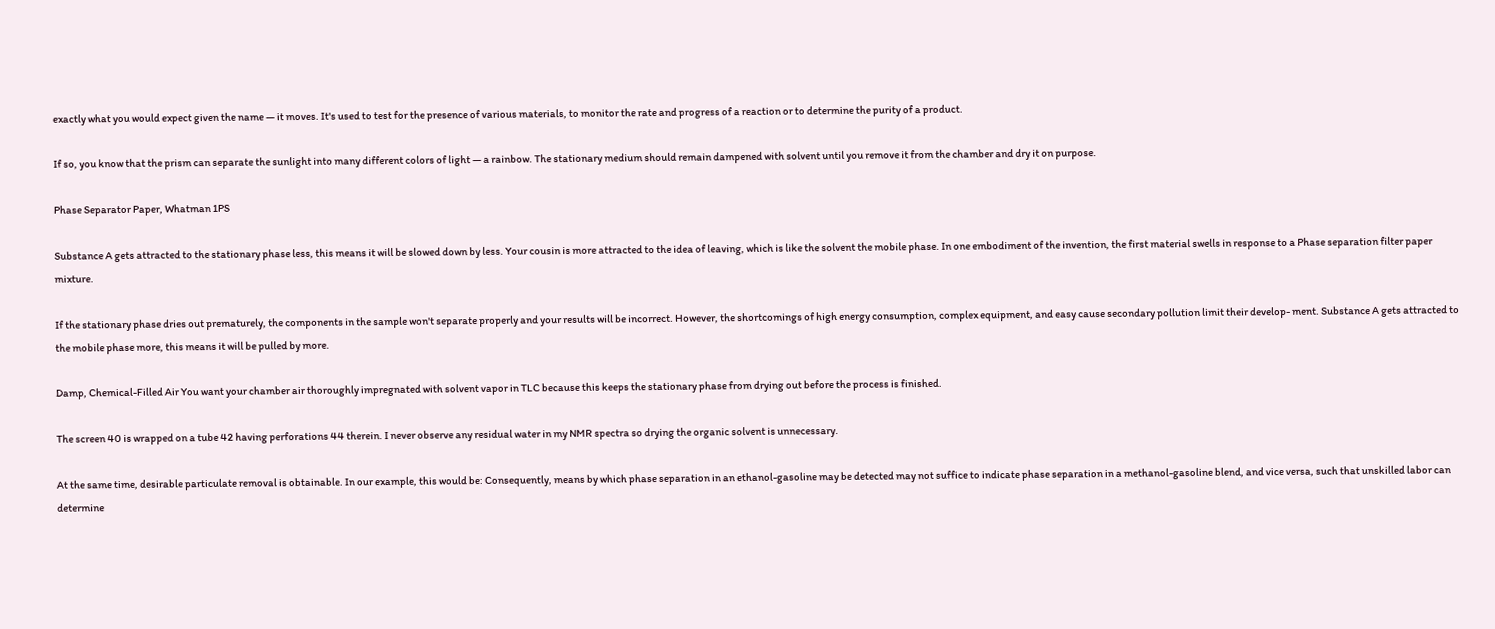exactly what you would expect given the name — it moves. It's used to test for the presence of various materials, to monitor the rate and progress of a reaction or to determine the purity of a product.

If so, you know that the prism can separate the sunlight into many different colors of light — a rainbow. The stationary medium should remain dampened with solvent until you remove it from the chamber and dry it on purpose.

Phase Separator Paper, Whatman 1PS

Substance A gets attracted to the stationary phase less, this means it will be slowed down by less. Your cousin is more attracted to the idea of leaving, which is like the solvent the mobile phase. In one embodiment of the invention, the first material swells in response to a Phase separation filter paper mixture.

If the stationary phase dries out prematurely, the components in the sample won't separate properly and your results will be incorrect. However, the shortcomings of high energy consumption, complex equipment, and easy cause secondary pollution limit their develop- ment. Substance A gets attracted to the mobile phase more, this means it will be pulled by more.

Damp, Chemical-Filled Air You want your chamber air thoroughly impregnated with solvent vapor in TLC because this keeps the stationary phase from drying out before the process is finished.

The screen 40 is wrapped on a tube 42 having perforations 44 therein. I never observe any residual water in my NMR spectra so drying the organic solvent is unnecessary.

At the same time, desirable particulate removal is obtainable. In our example, this would be: Consequently, means by which phase separation in an ethanol-gasoline may be detected may not suffice to indicate phase separation in a methanol-gasoline blend, and vice versa, such that unskilled labor can determine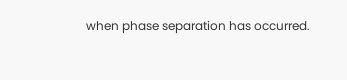when phase separation has occurred.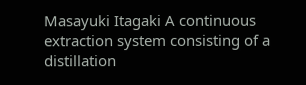Masayuki Itagaki A continuous extraction system consisting of a distillation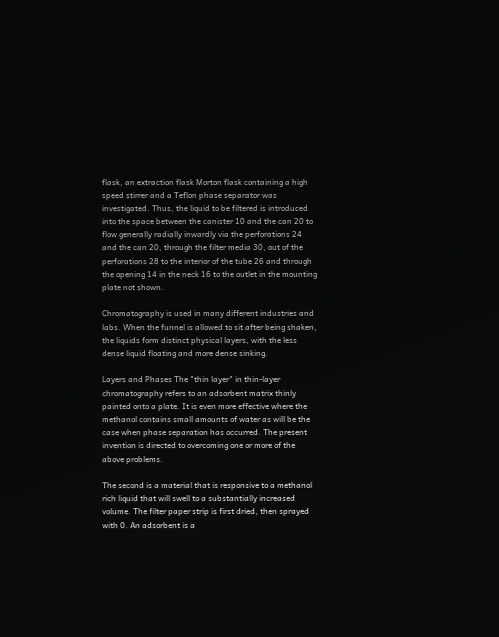flask, an extraction flask Morton flask containing a high speed stirrer and a Teflon phase separator was investigated. Thus, the liquid to be filtered is introduced into the space between the canister 10 and the can 20 to flow generally radially inwardly via the perforations 24 and the can 20, through the filter media 30, out of the perforations 28 to the interior of the tube 26 and through the opening 14 in the neck 16 to the outlet in the mounting plate not shown.

Chromatography is used in many different industries and labs. When the funnel is allowed to sit after being shaken, the liquids form distinct physical layers, with the less dense liquid floating and more dense sinking.

Layers and Phases The "thin layer" in thin-layer chromatography refers to an adsorbent matrix thinly painted onto a plate. It is even more effective where the methanol contains small amounts of water as will be the case when phase separation has occurred. The present invention is directed to overcoming one or more of the above problems.

The second is a material that is responsive to a methanol rich liquid that will swell to a substantially increased volume. The filter paper strip is first dried, then sprayed with 0. An adsorbent is a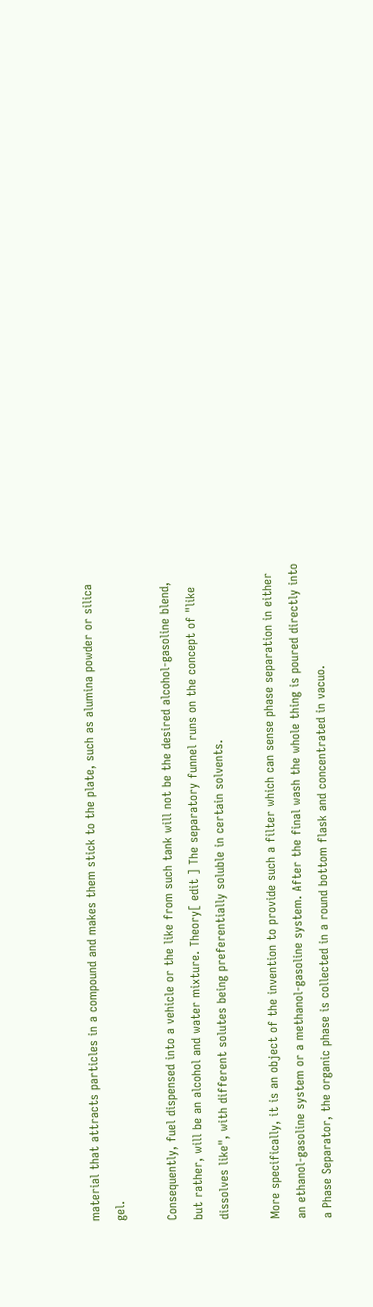material that attracts particles in a compound and makes them stick to the plate, such as alumina powder or silica gel.

Consequently, fuel dispensed into a vehicle or the like from such tank will not be the desired alcohol-gasoline blend, but rather, will be an alcohol and water mixture. Theory[ edit ] The separatory funnel runs on the concept of "like dissolves like", with different solutes being preferentially soluble in certain solvents.

More specifically, it is an object of the invention to provide such a filter which can sense phase separation in either an ethanol-gasoline system or a methanol-gasoline system. After the final wash the whole thing is poured directly into a Phase Separator, the organic phase is collected in a round bottom flask and concentrated in vacuo.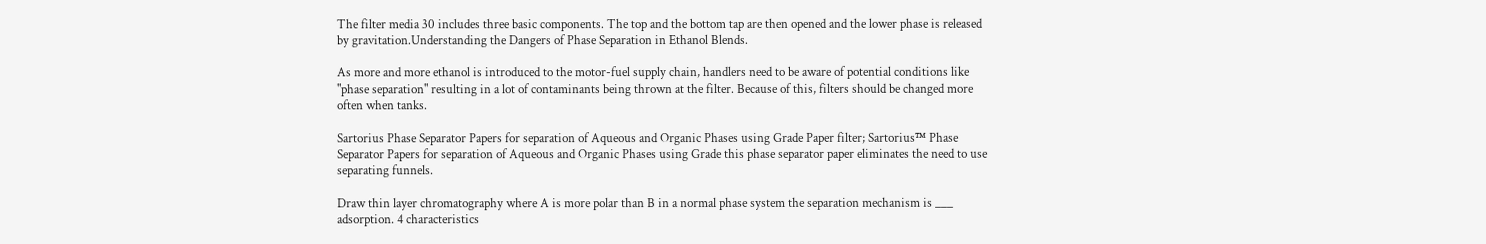The filter media 30 includes three basic components. The top and the bottom tap are then opened and the lower phase is released by gravitation.Understanding the Dangers of Phase Separation in Ethanol Blends.

As more and more ethanol is introduced to the motor-fuel supply chain, handlers need to be aware of potential conditions like "phase separation" resulting in a lot of contaminants being thrown at the filter. Because of this, filters should be changed more often when tanks.

Sartorius Phase Separator Papers for separation of Aqueous and Organic Phases using Grade Paper filter; Sartorius™ Phase Separator Papers for separation of Aqueous and Organic Phases using Grade this phase separator paper eliminates the need to use separating funnels.

Draw thin layer chromatography where A is more polar than B in a normal phase system the separation mechanism is ___ adsorption. 4 characteristics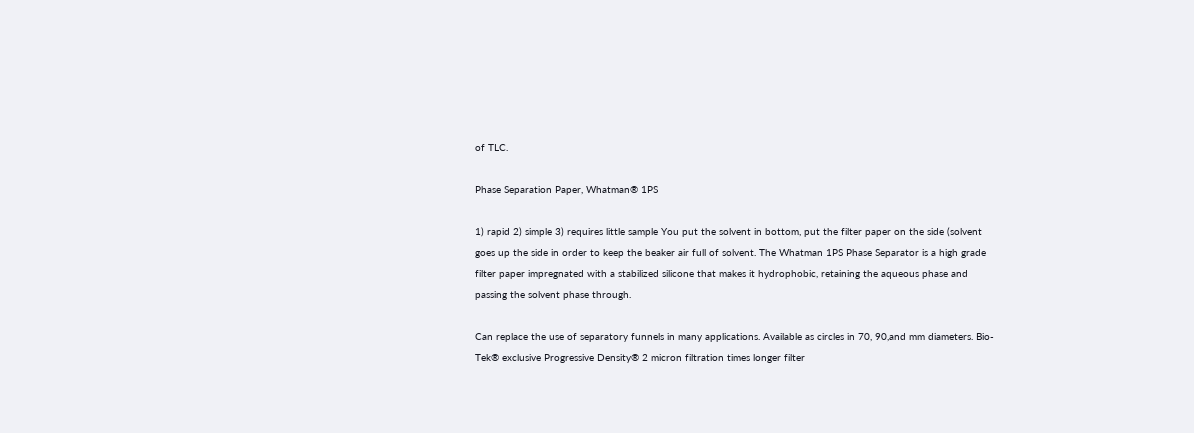of TLC.

Phase Separation Paper, Whatman® 1PS

1) rapid 2) simple 3) requires little sample You put the solvent in bottom, put the filter paper on the side (solvent goes up the side in order to keep the beaker air full of solvent. The Whatman 1PS Phase Separator is a high grade filter paper impregnated with a stabilized silicone that makes it hydrophobic, retaining the aqueous phase and passing the solvent phase through.

Can replace the use of separatory funnels in many applications. Available as circles in 70, 90,and mm diameters. Bio-Tek® exclusive Progressive Density® 2 micron filtration times longer filter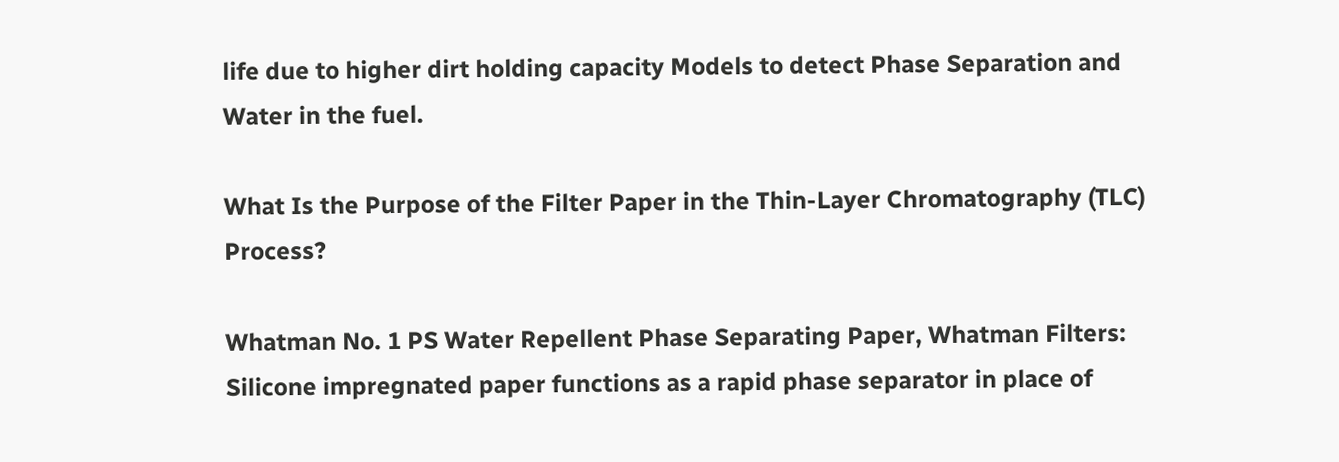life due to higher dirt holding capacity Models to detect Phase Separation and Water in the fuel.

What Is the Purpose of the Filter Paper in the Thin-Layer Chromatography (TLC) Process?

Whatman No. 1 PS Water Repellent Phase Separating Paper, Whatman Filters: Silicone impregnated paper functions as a rapid phase separator in place of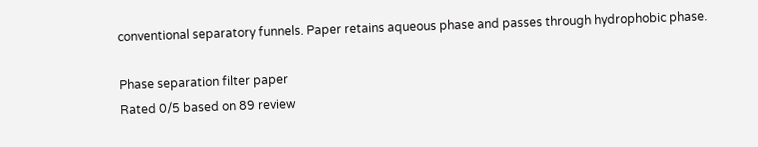conventional separatory funnels. Paper retains aqueous phase and passes through hydrophobic phase.

Phase separation filter paper
Rated 0/5 based on 89 review